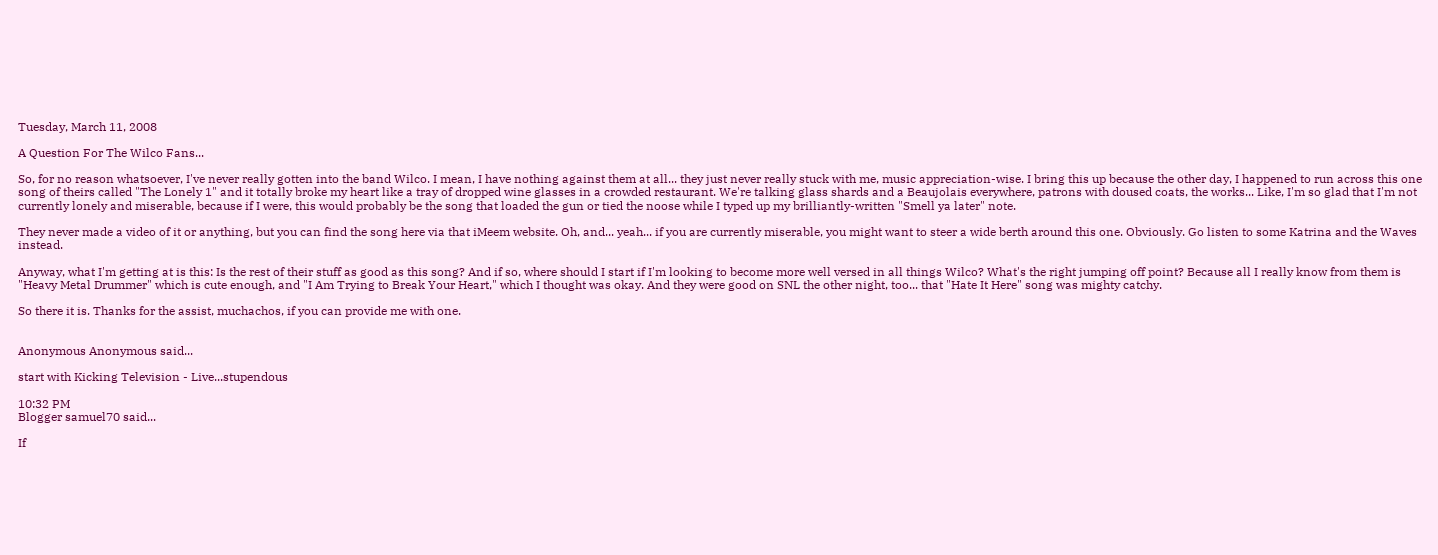Tuesday, March 11, 2008

A Question For The Wilco Fans...

So, for no reason whatsoever, I've never really gotten into the band Wilco. I mean, I have nothing against them at all... they just never really stuck with me, music appreciation-wise. I bring this up because the other day, I happened to run across this one song of theirs called "The Lonely 1" and it totally broke my heart like a tray of dropped wine glasses in a crowded restaurant. We're talking glass shards and a Beaujolais everywhere, patrons with doused coats, the works... Like, I'm so glad that I'm not currently lonely and miserable, because if I were, this would probably be the song that loaded the gun or tied the noose while I typed up my brilliantly-written "Smell ya later" note.

They never made a video of it or anything, but you can find the song here via that iMeem website. Oh, and... yeah... if you are currently miserable, you might want to steer a wide berth around this one. Obviously. Go listen to some Katrina and the Waves instead.

Anyway, what I'm getting at is this: Is the rest of their stuff as good as this song? And if so, where should I start if I'm looking to become more well versed in all things Wilco? What's the right jumping off point? Because all I really know from them is "Heavy Metal Drummer" which is cute enough, and "I Am Trying to Break Your Heart," which I thought was okay. And they were good on SNL the other night, too... that "Hate It Here" song was mighty catchy.

So there it is. Thanks for the assist, muchachos, if you can provide me with one.


Anonymous Anonymous said...

start with Kicking Television - Live...stupendous

10:32 PM
Blogger samuel70 said...

If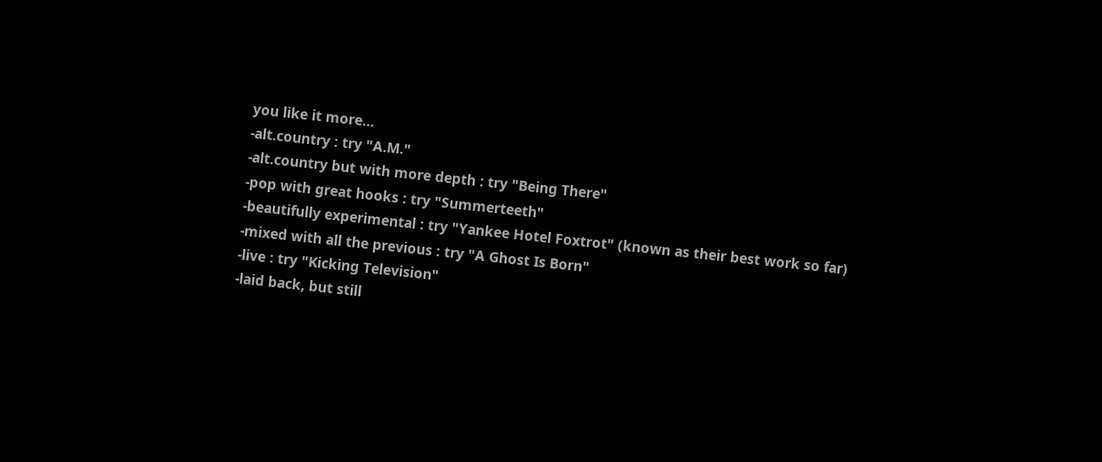you like it more...
-alt.country : try "A.M."
-alt.country but with more depth : try "Being There"
-pop with great hooks : try "Summerteeth"
-beautifully experimental : try "Yankee Hotel Foxtrot" (known as their best work so far)
-mixed with all the previous : try "A Ghost Is Born"
-live : try "Kicking Television"
-laid back, but still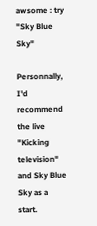awsome : try "Sky Blue Sky"

Personnally, I'd recommend the live "Kicking television" and Sky Blue Sky as a start.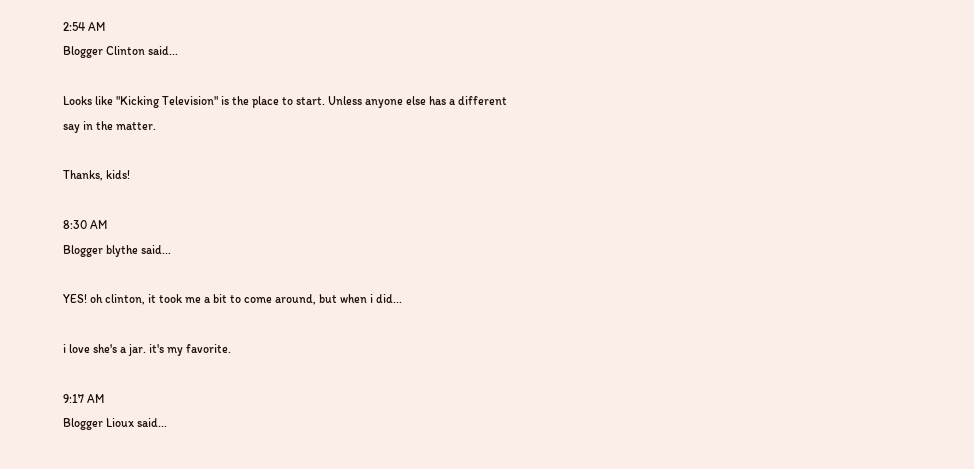2:54 AM
Blogger Clinton said...

Looks like "Kicking Television" is the place to start. Unless anyone else has a different say in the matter.

Thanks, kids!

8:30 AM
Blogger blythe said...

YES! oh clinton, it took me a bit to come around, but when i did...

i love she's a jar. it's my favorite.

9:17 AM
Blogger Lioux said...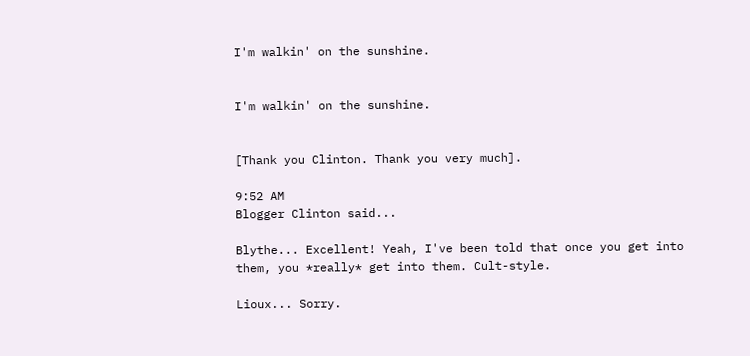I'm walkin' on the sunshine.


I'm walkin' on the sunshine.


[Thank you Clinton. Thank you very much].

9:52 AM
Blogger Clinton said...

Blythe... Excellent! Yeah, I've been told that once you get into them, you *really* get into them. Cult-style.

Lioux... Sorry.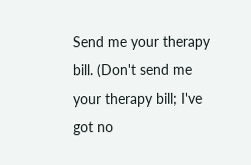Send me your therapy bill. (Don't send me your therapy bill; I've got no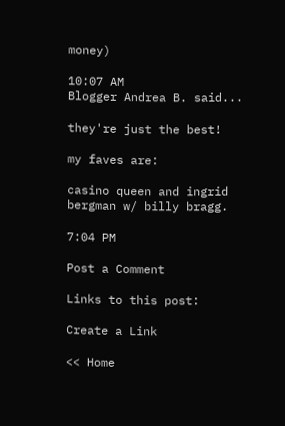money)

10:07 AM
Blogger Andrea B. said...

they're just the best!

my faves are:

casino queen and ingrid bergman w/ billy bragg.

7:04 PM

Post a Comment

Links to this post:

Create a Link

<< Home